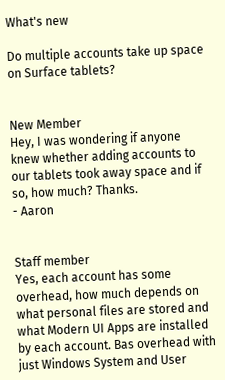What's new

Do multiple accounts take up space on Surface tablets?


New Member
Hey, I was wondering if anyone knew whether adding accounts to our tablets took away space and if so, how much? Thanks.
- Aaron


Staff member
Yes, each account has some overhead, how much depends on what personal files are stored and what Modern UI Apps are installed by each account. Bas overhead with just Windows System and User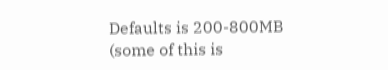Defaults is 200-800MB (some of this is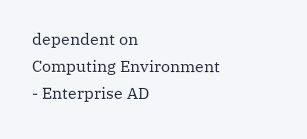dependent on Computing Environment - Enterprise AD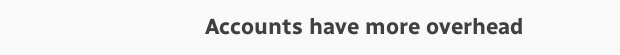Accounts have more overhead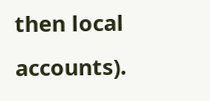then local accounts).